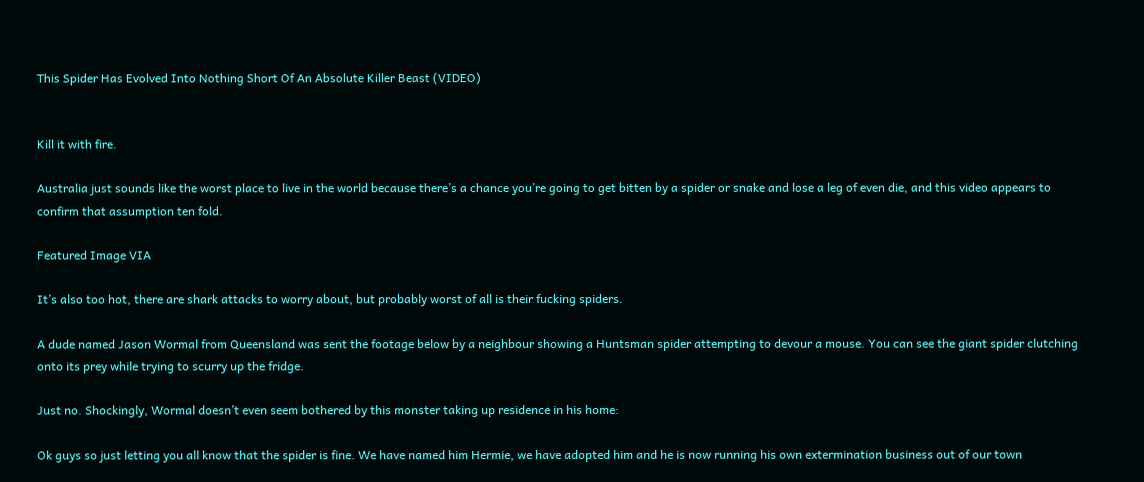This Spider Has Evolved Into Nothing Short Of An Absolute Killer Beast (VIDEO)


Kill it with fire.

Australia just sounds like the worst place to live in the world because there’s a chance you’re going to get bitten by a spider or snake and lose a leg of even die, and this video appears to confirm that assumption ten fold.

Featured Image VIA

It’s also too hot, there are shark attacks to worry about, but probably worst of all is their fucking spiders.

A dude named Jason Wormal from Queensland was sent the footage below by a neighbour showing a Huntsman spider attempting to devour a mouse. You can see the giant spider clutching onto its prey while trying to scurry up the fridge.

Just no. Shockingly, Wormal doesn’t even seem bothered by this monster taking up residence in his home:

Ok guys so just letting you all know that the spider is fine. We have named him Hermie, we have adopted him and he is now running his own extermination business out of our town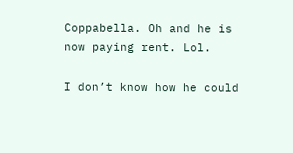Coppabella. Oh and he is now paying rent. Lol.

I don’t know how he could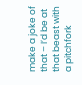make a joke of that – I’d be at that beast with a pitchfork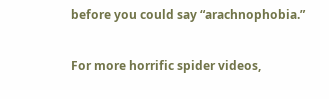before you could say “arachnophobia.”

For more horrific spider videos,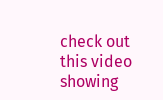check out this video showing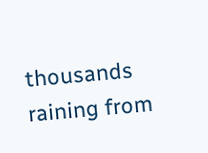thousands raining from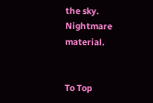the sky. Nightmare material.


To Top